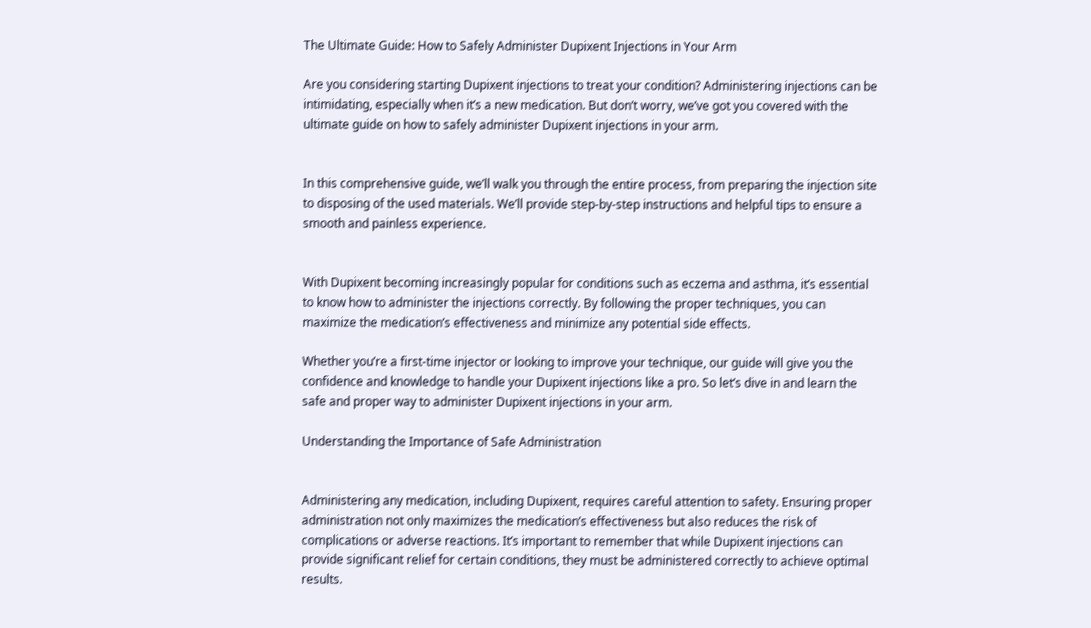The Ultimate Guide: How to Safely Administer Dupixent Injections in Your Arm

Are you considering starting Dupixent injections to treat your condition? Administering injections can be intimidating, especially when it’s a new medication. But don’t worry, we’ve got you covered with the ultimate guide on how to safely administer Dupixent injections in your arm.


In this comprehensive guide, we’ll walk you through the entire process, from preparing the injection site to disposing of the used materials. We’ll provide step-by-step instructions and helpful tips to ensure a smooth and painless experience.


With Dupixent becoming increasingly popular for conditions such as eczema and asthma, it’s essential to know how to administer the injections correctly. By following the proper techniques, you can maximize the medication’s effectiveness and minimize any potential side effects.

Whether you’re a first-time injector or looking to improve your technique, our guide will give you the confidence and knowledge to handle your Dupixent injections like a pro. So let’s dive in and learn the safe and proper way to administer Dupixent injections in your arm.

Understanding the Importance of Safe Administration


Administering any medication, including Dupixent, requires careful attention to safety. Ensuring proper administration not only maximizes the medication’s effectiveness but also reduces the risk of complications or adverse reactions. It’s important to remember that while Dupixent injections can provide significant relief for certain conditions, they must be administered correctly to achieve optimal results.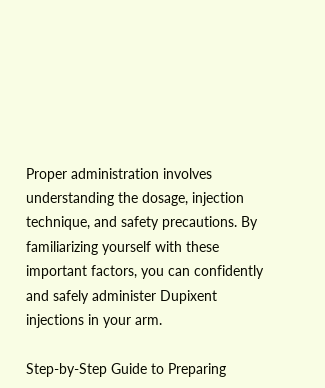Proper administration involves understanding the dosage, injection technique, and safety precautions. By familiarizing yourself with these important factors, you can confidently and safely administer Dupixent injections in your arm.

Step-by-Step Guide to Preparing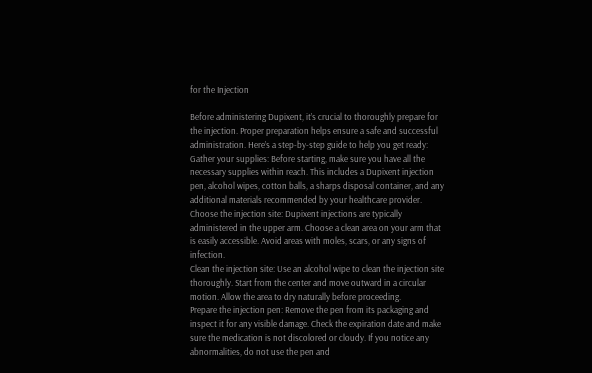for the Injection

Before administering Dupixent, it’s crucial to thoroughly prepare for the injection. Proper preparation helps ensure a safe and successful administration. Here’s a step-by-step guide to help you get ready:
Gather your supplies: Before starting, make sure you have all the necessary supplies within reach. This includes a Dupixent injection pen, alcohol wipes, cotton balls, a sharps disposal container, and any additional materials recommended by your healthcare provider.
Choose the injection site: Dupixent injections are typically administered in the upper arm. Choose a clean area on your arm that is easily accessible. Avoid areas with moles, scars, or any signs of infection.
Clean the injection site: Use an alcohol wipe to clean the injection site thoroughly. Start from the center and move outward in a circular motion. Allow the area to dry naturally before proceeding.
Prepare the injection pen: Remove the pen from its packaging and inspect it for any visible damage. Check the expiration date and make sure the medication is not discolored or cloudy. If you notice any abnormalities, do not use the pen and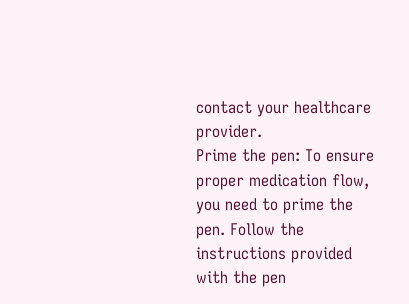contact your healthcare provider.
Prime the pen: To ensure proper medication flow, you need to prime the pen. Follow the instructions provided with the pen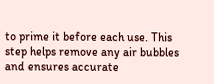to prime it before each use. This step helps remove any air bubbles and ensures accurate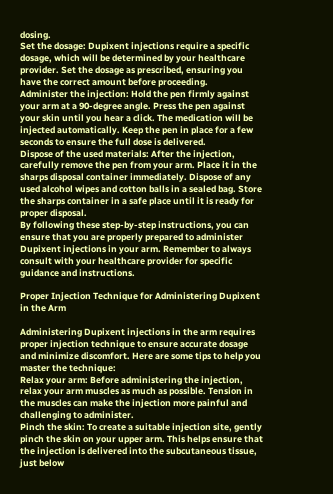dosing.
Set the dosage: Dupixent injections require a specific dosage, which will be determined by your healthcare provider. Set the dosage as prescribed, ensuring you have the correct amount before proceeding.
Administer the injection: Hold the pen firmly against your arm at a 90-degree angle. Press the pen against your skin until you hear a click. The medication will be injected automatically. Keep the pen in place for a few seconds to ensure the full dose is delivered.
Dispose of the used materials: After the injection, carefully remove the pen from your arm. Place it in the sharps disposal container immediately. Dispose of any used alcohol wipes and cotton balls in a sealed bag. Store the sharps container in a safe place until it is ready for proper disposal.
By following these step-by-step instructions, you can ensure that you are properly prepared to administer Dupixent injections in your arm. Remember to always consult with your healthcare provider for specific guidance and instructions.

Proper Injection Technique for Administering Dupixent in the Arm

Administering Dupixent injections in the arm requires proper injection technique to ensure accurate dosage and minimize discomfort. Here are some tips to help you master the technique:
Relax your arm: Before administering the injection, relax your arm muscles as much as possible. Tension in the muscles can make the injection more painful and challenging to administer.
Pinch the skin: To create a suitable injection site, gently pinch the skin on your upper arm. This helps ensure that the injection is delivered into the subcutaneous tissue, just below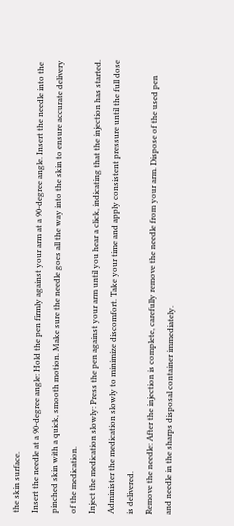the skin surface.
Insert the needle at a 90-degree angle: Hold the pen firmly against your arm at a 90-degree angle. Insert the needle into the pinched skin with a quick, smooth motion. Make sure the needle goes all the way into the skin to ensure accurate delivery of the medication.
Inject the medication slowly: Press the pen against your arm until you hear a click, indicating that the injection has started. Administer the medication slowly to minimize discomfort. Take your time and apply consistent pressure until the full dose is delivered.
Remove the needle: After the injection is complete, carefully remove the needle from your arm. Dispose of the used pen and needle in the sharps disposal container immediately.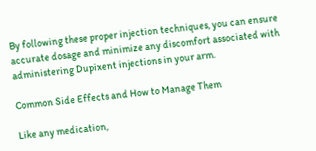By following these proper injection techniques, you can ensure accurate dosage and minimize any discomfort associated with administering Dupixent injections in your arm.

Common Side Effects and How to Manage Them

Like any medication,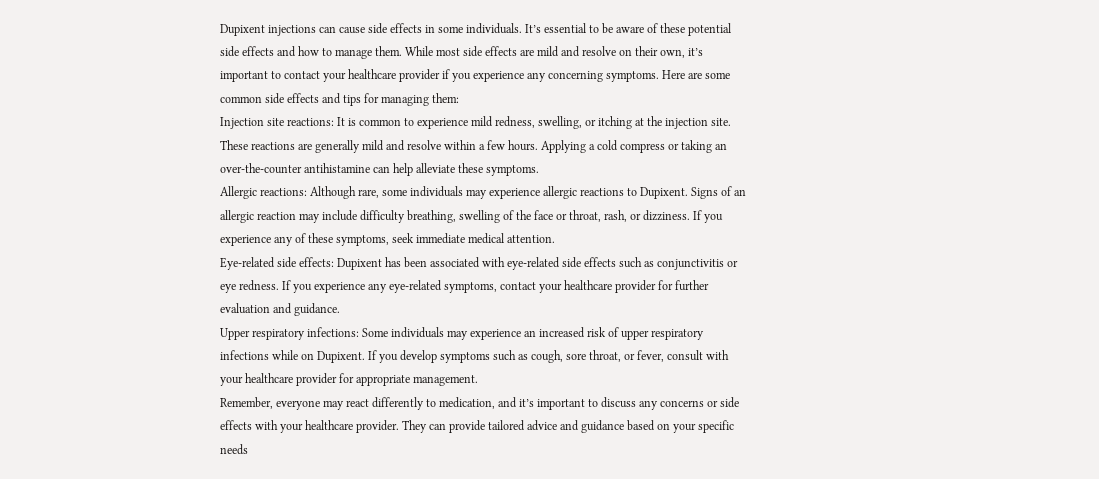Dupixent injections can cause side effects in some individuals. It’s essential to be aware of these potential side effects and how to manage them. While most side effects are mild and resolve on their own, it’s important to contact your healthcare provider if you experience any concerning symptoms. Here are some common side effects and tips for managing them:
Injection site reactions: It is common to experience mild redness, swelling, or itching at the injection site. These reactions are generally mild and resolve within a few hours. Applying a cold compress or taking an over-the-counter antihistamine can help alleviate these symptoms.
Allergic reactions: Although rare, some individuals may experience allergic reactions to Dupixent. Signs of an allergic reaction may include difficulty breathing, swelling of the face or throat, rash, or dizziness. If you experience any of these symptoms, seek immediate medical attention.
Eye-related side effects: Dupixent has been associated with eye-related side effects such as conjunctivitis or eye redness. If you experience any eye-related symptoms, contact your healthcare provider for further evaluation and guidance.
Upper respiratory infections: Some individuals may experience an increased risk of upper respiratory infections while on Dupixent. If you develop symptoms such as cough, sore throat, or fever, consult with your healthcare provider for appropriate management.
Remember, everyone may react differently to medication, and it’s important to discuss any concerns or side effects with your healthcare provider. They can provide tailored advice and guidance based on your specific needs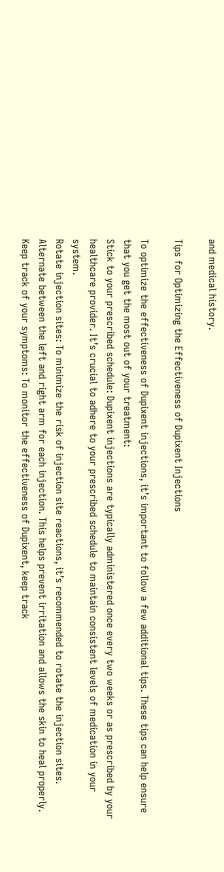and medical history.

Tips for Optimizing the Effectiveness of Dupixent Injections

To optimize the effectiveness of Dupixent injections, it’s important to follow a few additional tips. These tips can help ensure that you get the most out of your treatment:
Stick to your prescribed schedule: Dupixent injections are typically administered once every two weeks or as prescribed by your healthcare provider. It’s crucial to adhere to your prescribed schedule to maintain consistent levels of medication in your system.
Rotate injection sites: To minimize the risk of injection site reactions, it’s recommended to rotate the injection sites. Alternate between the left and right arm for each injection. This helps prevent irritation and allows the skin to heal properly.
Keep track of your symptoms: To monitor the effectiveness of Dupixent, keep track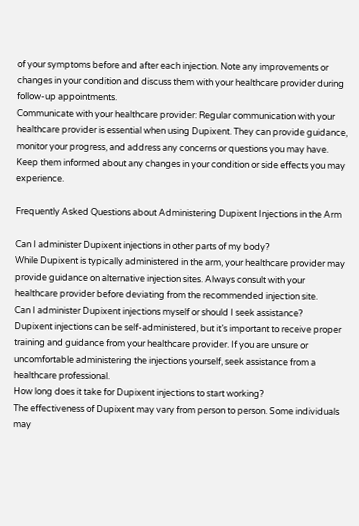of your symptoms before and after each injection. Note any improvements or changes in your condition and discuss them with your healthcare provider during follow-up appointments.
Communicate with your healthcare provider: Regular communication with your healthcare provider is essential when using Dupixent. They can provide guidance, monitor your progress, and address any concerns or questions you may have. Keep them informed about any changes in your condition or side effects you may experience.

Frequently Asked Questions about Administering Dupixent Injections in the Arm

Can I administer Dupixent injections in other parts of my body?
While Dupixent is typically administered in the arm, your healthcare provider may provide guidance on alternative injection sites. Always consult with your healthcare provider before deviating from the recommended injection site.
Can I administer Dupixent injections myself or should I seek assistance?
Dupixent injections can be self-administered, but it’s important to receive proper training and guidance from your healthcare provider. If you are unsure or uncomfortable administering the injections yourself, seek assistance from a healthcare professional.
How long does it take for Dupixent injections to start working?
The effectiveness of Dupixent may vary from person to person. Some individuals may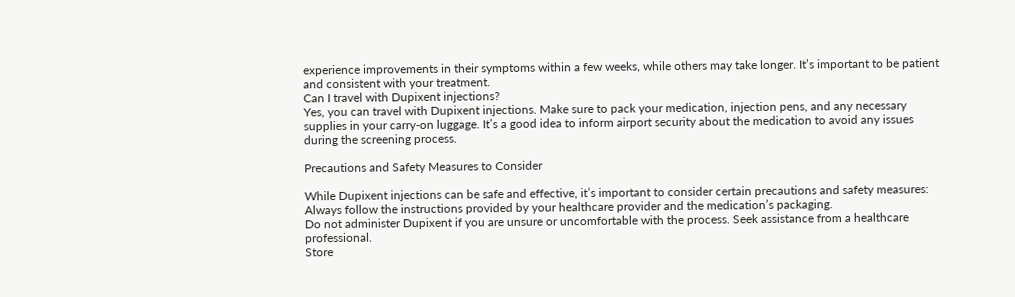experience improvements in their symptoms within a few weeks, while others may take longer. It’s important to be patient and consistent with your treatment.
Can I travel with Dupixent injections?
Yes, you can travel with Dupixent injections. Make sure to pack your medication, injection pens, and any necessary supplies in your carry-on luggage. It’s a good idea to inform airport security about the medication to avoid any issues during the screening process.

Precautions and Safety Measures to Consider

While Dupixent injections can be safe and effective, it’s important to consider certain precautions and safety measures:
Always follow the instructions provided by your healthcare provider and the medication’s packaging.
Do not administer Dupixent if you are unsure or uncomfortable with the process. Seek assistance from a healthcare professional.
Store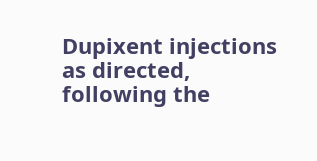Dupixent injections as directed, following the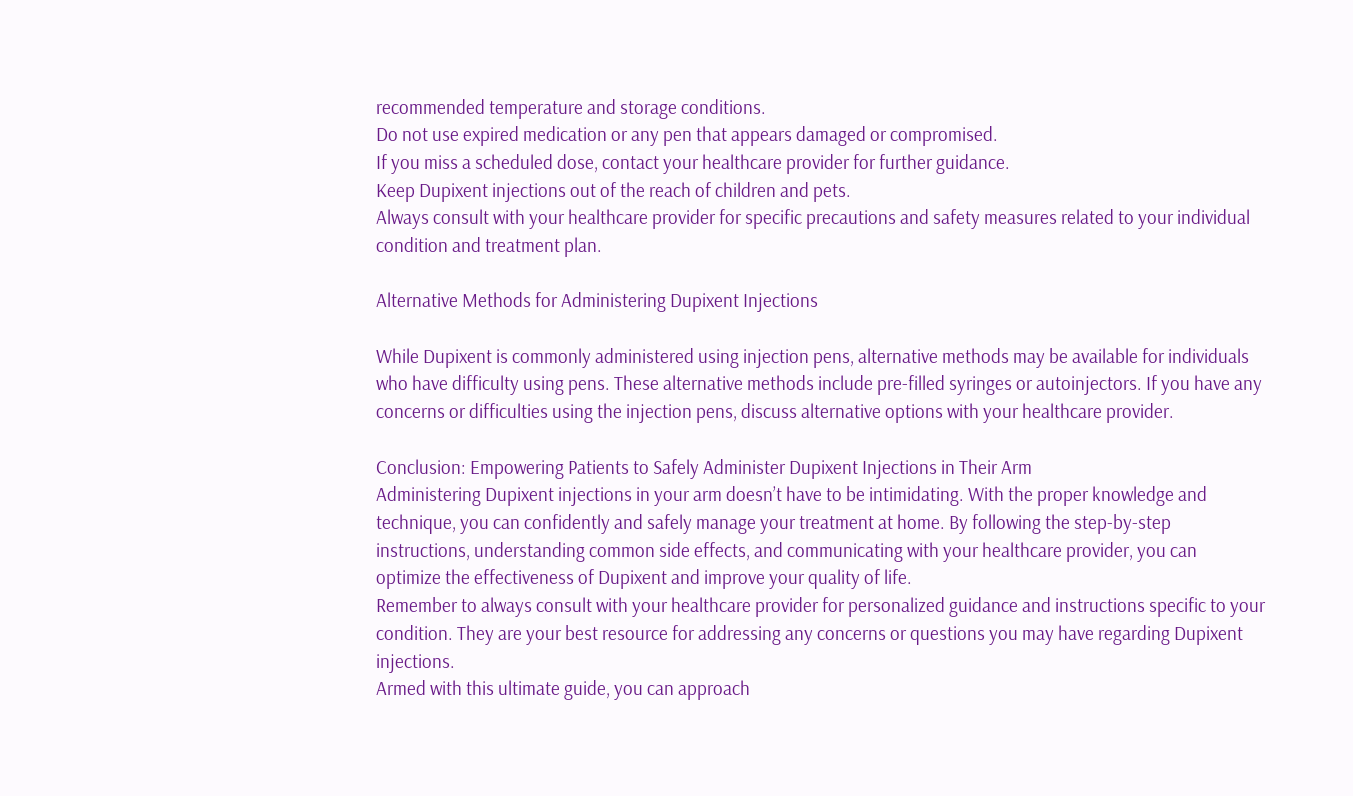recommended temperature and storage conditions.
Do not use expired medication or any pen that appears damaged or compromised.
If you miss a scheduled dose, contact your healthcare provider for further guidance.
Keep Dupixent injections out of the reach of children and pets.
Always consult with your healthcare provider for specific precautions and safety measures related to your individual condition and treatment plan.

Alternative Methods for Administering Dupixent Injections

While Dupixent is commonly administered using injection pens, alternative methods may be available for individuals who have difficulty using pens. These alternative methods include pre-filled syringes or autoinjectors. If you have any concerns or difficulties using the injection pens, discuss alternative options with your healthcare provider.

Conclusion: Empowering Patients to Safely Administer Dupixent Injections in Their Arm
Administering Dupixent injections in your arm doesn’t have to be intimidating. With the proper knowledge and technique, you can confidently and safely manage your treatment at home. By following the step-by-step instructions, understanding common side effects, and communicating with your healthcare provider, you can optimize the effectiveness of Dupixent and improve your quality of life.
Remember to always consult with your healthcare provider for personalized guidance and instructions specific to your condition. They are your best resource for addressing any concerns or questions you may have regarding Dupixent injections.
Armed with this ultimate guide, you can approach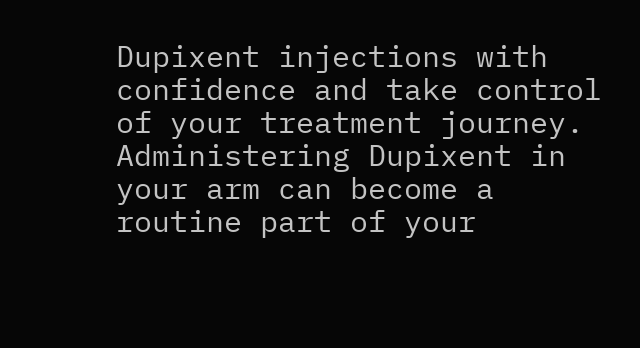Dupixent injections with confidence and take control of your treatment journey. Administering Dupixent in your arm can become a routine part of your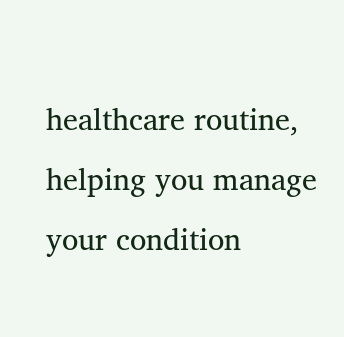healthcare routine, helping you manage your condition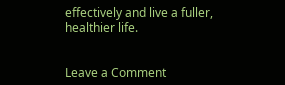effectively and live a fuller, healthier life.


Leave a Comment